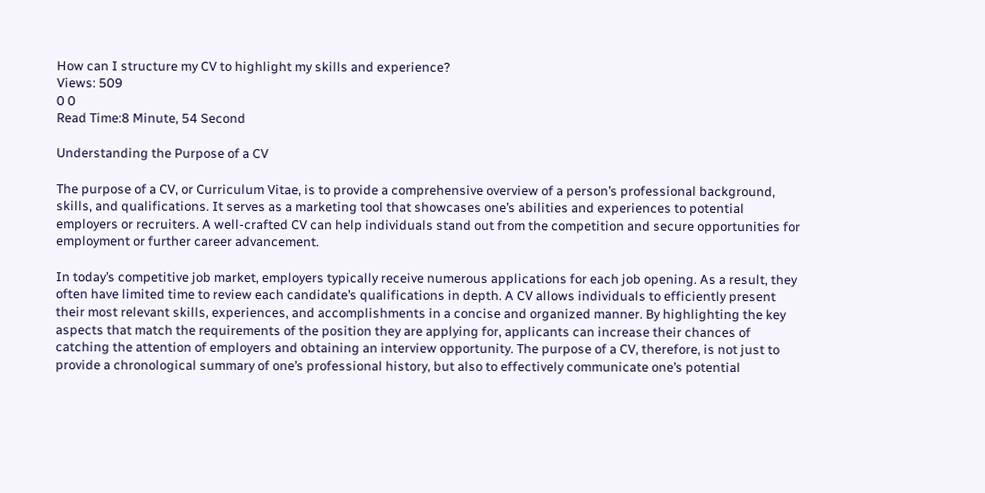How can I structure my CV to highlight my skills and experience?
Views: 509
0 0
Read Time:8 Minute, 54 Second

Understanding the Purpose of a CV

The purpose of a CV, or Curriculum Vitae, is to provide a comprehensive overview of a person’s professional background, skills, and qualifications. It serves as a marketing tool that showcases one’s abilities and experiences to potential employers or recruiters. A well-crafted CV can help individuals stand out from the competition and secure opportunities for employment or further career advancement.

In today’s competitive job market, employers typically receive numerous applications for each job opening. As a result, they often have limited time to review each candidate’s qualifications in depth. A CV allows individuals to efficiently present their most relevant skills, experiences, and accomplishments in a concise and organized manner. By highlighting the key aspects that match the requirements of the position they are applying for, applicants can increase their chances of catching the attention of employers and obtaining an interview opportunity. The purpose of a CV, therefore, is not just to provide a chronological summary of one’s professional history, but also to effectively communicate one’s potential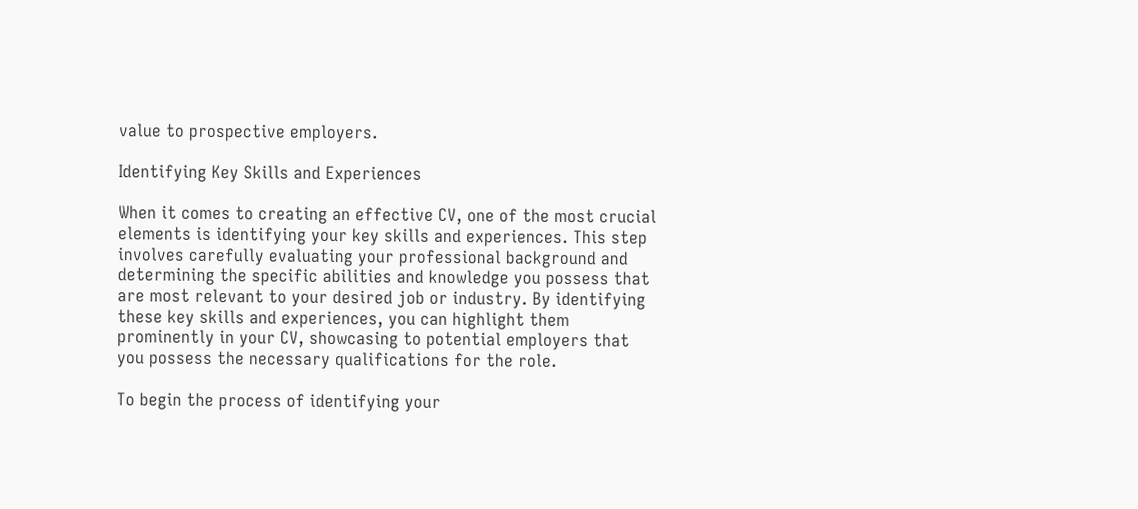value to prospective employers.

Identifying Key Skills and Experiences

When it comes to creating an effective CV, one of the most crucial elements is identifying your key skills and experiences. This step involves carefully evaluating your professional background and determining the specific abilities and knowledge you possess that are most relevant to your desired job or industry. By identifying these key skills and experiences, you can highlight them prominently in your CV, showcasing to potential employers that you possess the necessary qualifications for the role.

To begin the process of identifying your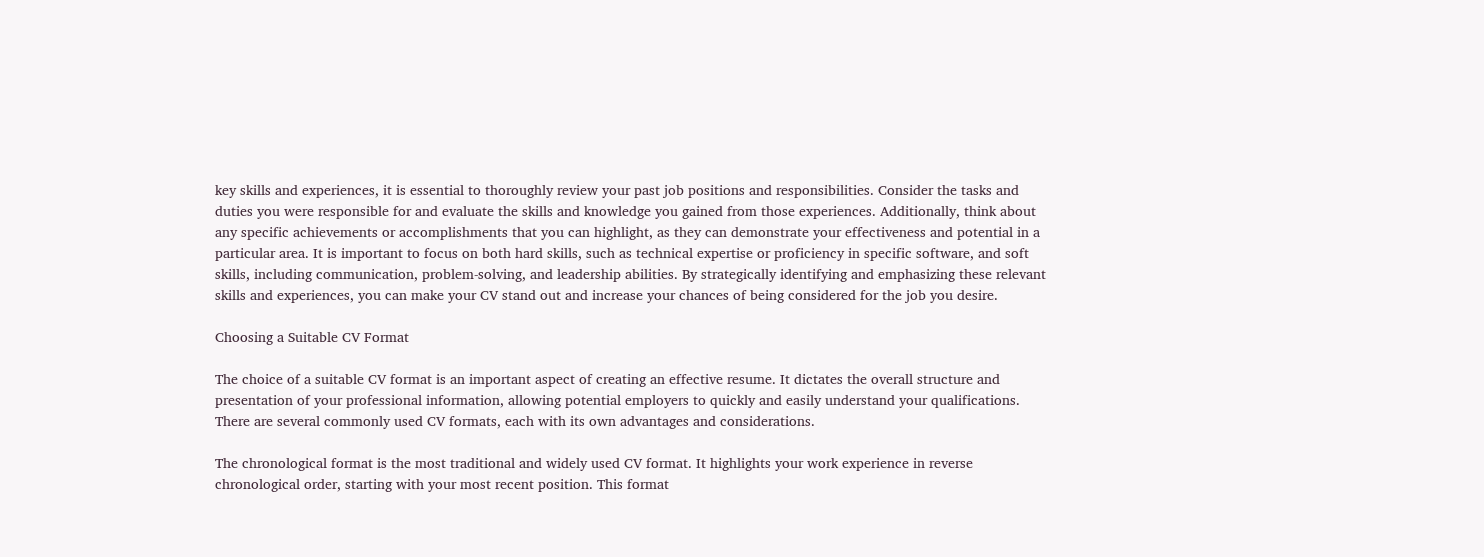key skills and experiences, it is essential to thoroughly review your past job positions and responsibilities. Consider the tasks and duties you were responsible for and evaluate the skills and knowledge you gained from those experiences. Additionally, think about any specific achievements or accomplishments that you can highlight, as they can demonstrate your effectiveness and potential in a particular area. It is important to focus on both hard skills, such as technical expertise or proficiency in specific software, and soft skills, including communication, problem-solving, and leadership abilities. By strategically identifying and emphasizing these relevant skills and experiences, you can make your CV stand out and increase your chances of being considered for the job you desire.

Choosing a Suitable CV Format

The choice of a suitable CV format is an important aspect of creating an effective resume. It dictates the overall structure and presentation of your professional information, allowing potential employers to quickly and easily understand your qualifications. There are several commonly used CV formats, each with its own advantages and considerations.

The chronological format is the most traditional and widely used CV format. It highlights your work experience in reverse chronological order, starting with your most recent position. This format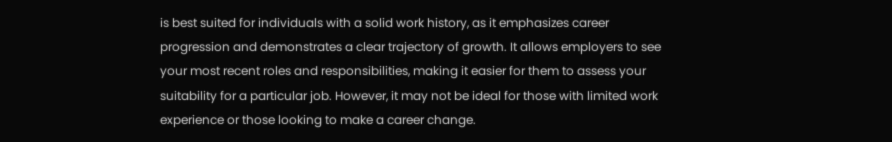is best suited for individuals with a solid work history, as it emphasizes career progression and demonstrates a clear trajectory of growth. It allows employers to see your most recent roles and responsibilities, making it easier for them to assess your suitability for a particular job. However, it may not be ideal for those with limited work experience or those looking to make a career change.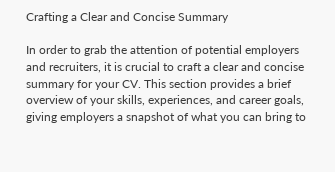Crafting a Clear and Concise Summary

In order to grab the attention of potential employers and recruiters, it is crucial to craft a clear and concise summary for your CV. This section provides a brief overview of your skills, experiences, and career goals, giving employers a snapshot of what you can bring to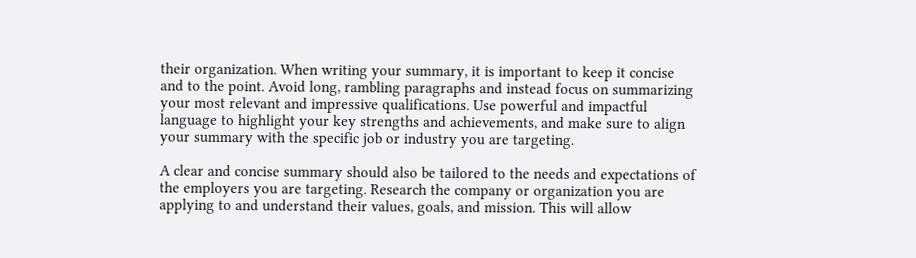their organization. When writing your summary, it is important to keep it concise and to the point. Avoid long, rambling paragraphs and instead focus on summarizing your most relevant and impressive qualifications. Use powerful and impactful language to highlight your key strengths and achievements, and make sure to align your summary with the specific job or industry you are targeting.

A clear and concise summary should also be tailored to the needs and expectations of the employers you are targeting. Research the company or organization you are applying to and understand their values, goals, and mission. This will allow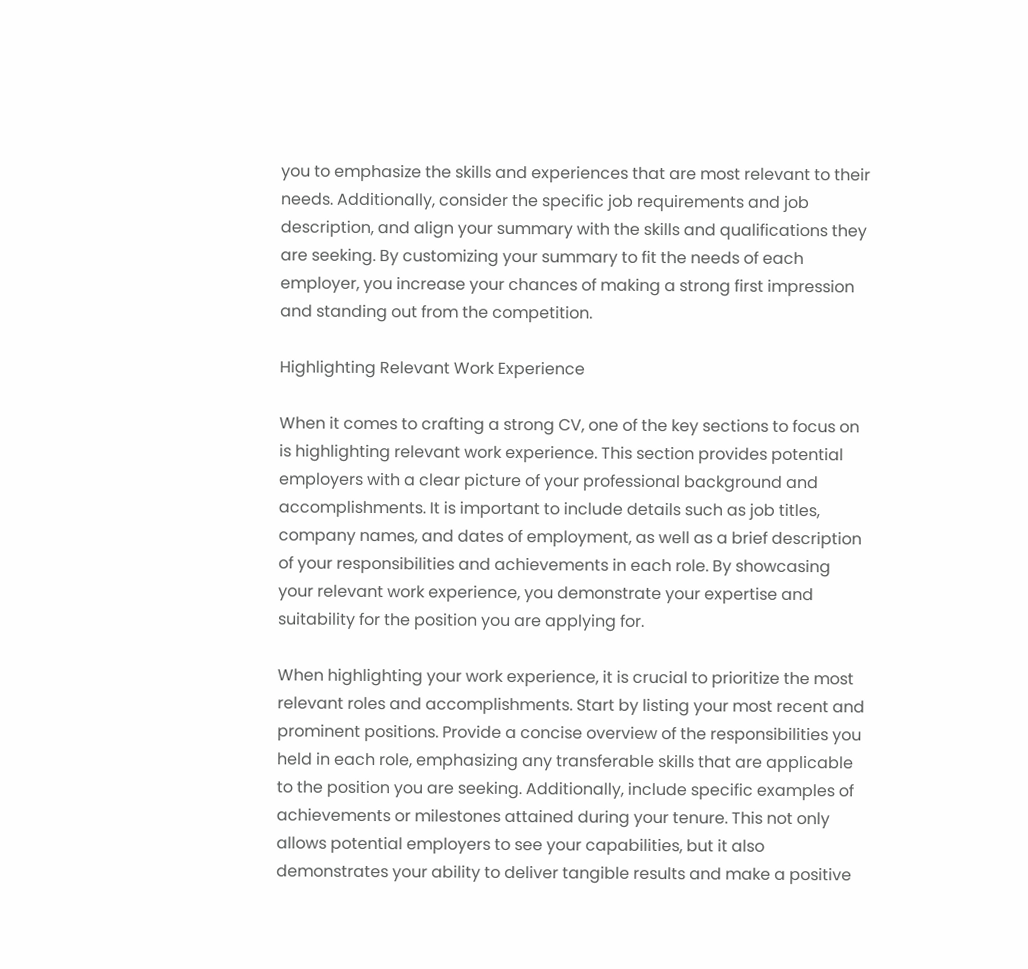you to emphasize the skills and experiences that are most relevant to their needs. Additionally, consider the specific job requirements and job description, and align your summary with the skills and qualifications they are seeking. By customizing your summary to fit the needs of each employer, you increase your chances of making a strong first impression and standing out from the competition.

Highlighting Relevant Work Experience

When it comes to crafting a strong CV, one of the key sections to focus on is highlighting relevant work experience. This section provides potential employers with a clear picture of your professional background and accomplishments. It is important to include details such as job titles, company names, and dates of employment, as well as a brief description of your responsibilities and achievements in each role. By showcasing your relevant work experience, you demonstrate your expertise and suitability for the position you are applying for.

When highlighting your work experience, it is crucial to prioritize the most relevant roles and accomplishments. Start by listing your most recent and prominent positions. Provide a concise overview of the responsibilities you held in each role, emphasizing any transferable skills that are applicable to the position you are seeking. Additionally, include specific examples of achievements or milestones attained during your tenure. This not only allows potential employers to see your capabilities, but it also demonstrates your ability to deliver tangible results and make a positive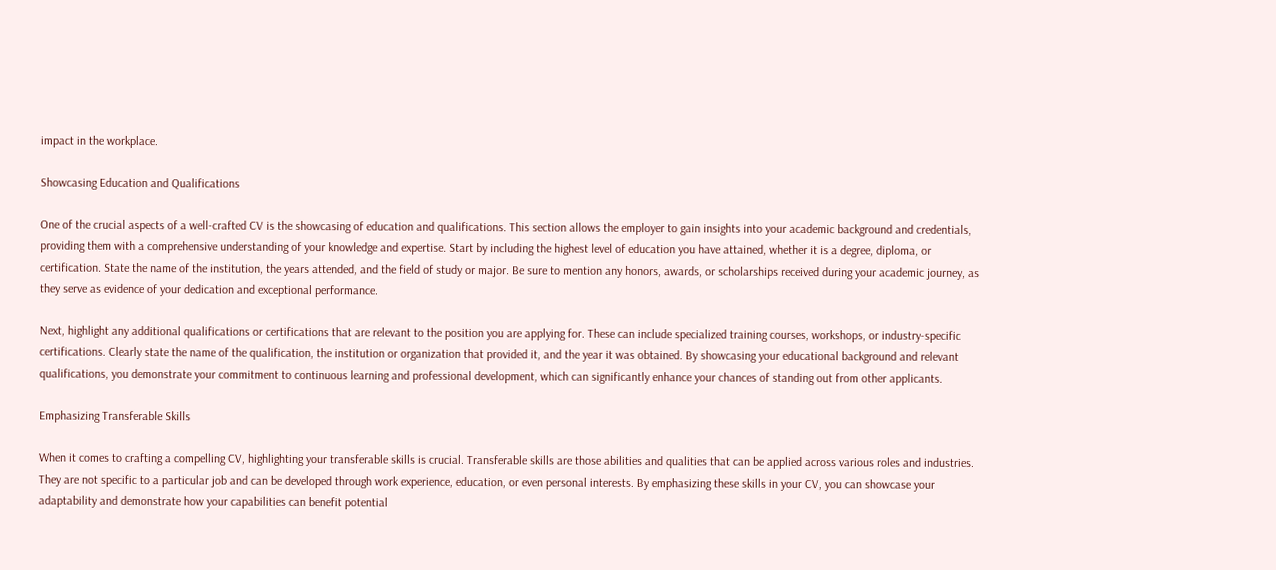impact in the workplace.

Showcasing Education and Qualifications

One of the crucial aspects of a well-crafted CV is the showcasing of education and qualifications. This section allows the employer to gain insights into your academic background and credentials, providing them with a comprehensive understanding of your knowledge and expertise. Start by including the highest level of education you have attained, whether it is a degree, diploma, or certification. State the name of the institution, the years attended, and the field of study or major. Be sure to mention any honors, awards, or scholarships received during your academic journey, as they serve as evidence of your dedication and exceptional performance.

Next, highlight any additional qualifications or certifications that are relevant to the position you are applying for. These can include specialized training courses, workshops, or industry-specific certifications. Clearly state the name of the qualification, the institution or organization that provided it, and the year it was obtained. By showcasing your educational background and relevant qualifications, you demonstrate your commitment to continuous learning and professional development, which can significantly enhance your chances of standing out from other applicants.

Emphasizing Transferable Skills

When it comes to crafting a compelling CV, highlighting your transferable skills is crucial. Transferable skills are those abilities and qualities that can be applied across various roles and industries. They are not specific to a particular job and can be developed through work experience, education, or even personal interests. By emphasizing these skills in your CV, you can showcase your adaptability and demonstrate how your capabilities can benefit potential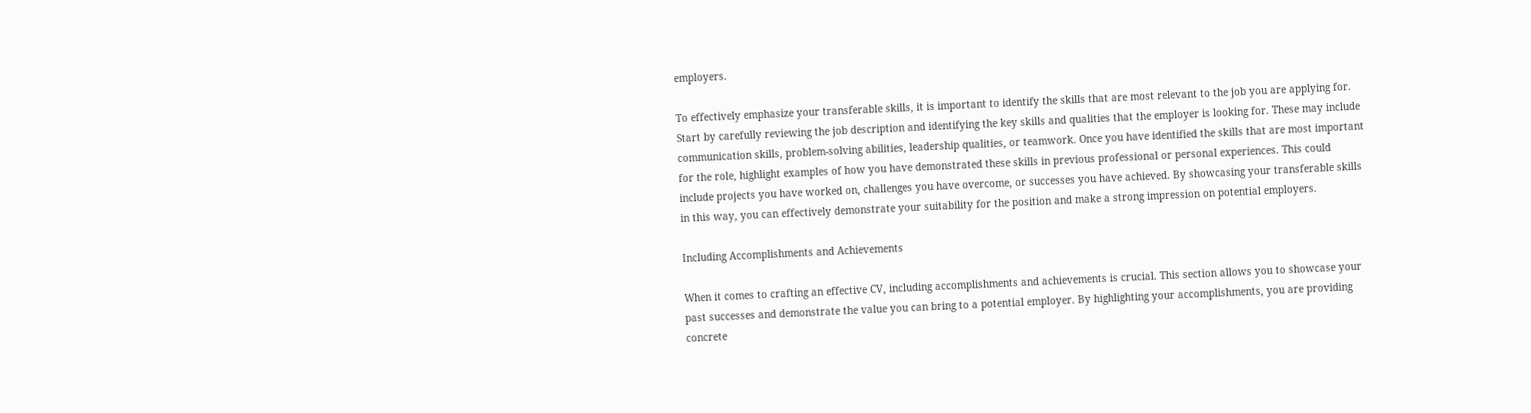employers.

To effectively emphasize your transferable skills, it is important to identify the skills that are most relevant to the job you are applying for. Start by carefully reviewing the job description and identifying the key skills and qualities that the employer is looking for. These may include communication skills, problem-solving abilities, leadership qualities, or teamwork. Once you have identified the skills that are most important for the role, highlight examples of how you have demonstrated these skills in previous professional or personal experiences. This could include projects you have worked on, challenges you have overcome, or successes you have achieved. By showcasing your transferable skills in this way, you can effectively demonstrate your suitability for the position and make a strong impression on potential employers.

Including Accomplishments and Achievements

When it comes to crafting an effective CV, including accomplishments and achievements is crucial. This section allows you to showcase your past successes and demonstrate the value you can bring to a potential employer. By highlighting your accomplishments, you are providing concrete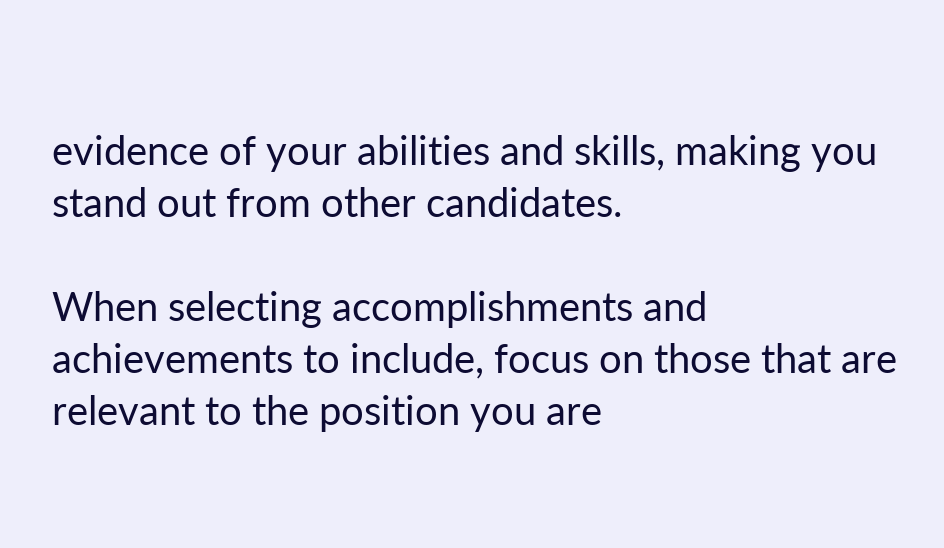evidence of your abilities and skills, making you stand out from other candidates.

When selecting accomplishments and achievements to include, focus on those that are relevant to the position you are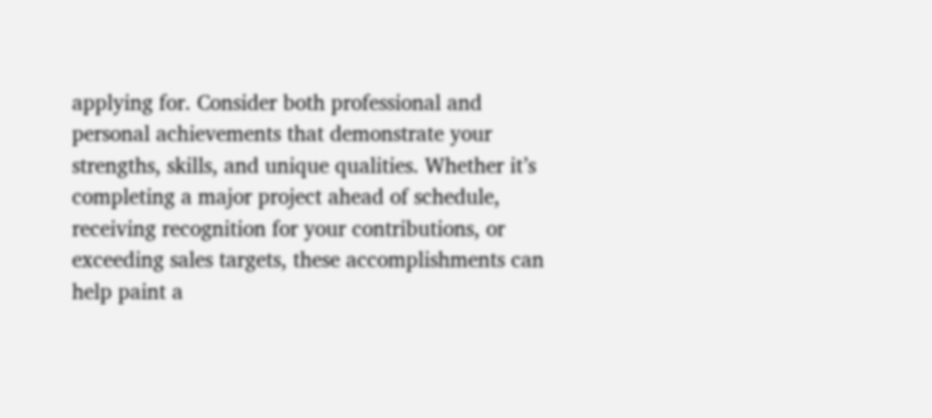applying for. Consider both professional and personal achievements that demonstrate your strengths, skills, and unique qualities. Whether it’s completing a major project ahead of schedule, receiving recognition for your contributions, or exceeding sales targets, these accomplishments can help paint a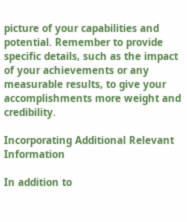picture of your capabilities and potential. Remember to provide specific details, such as the impact of your achievements or any measurable results, to give your accomplishments more weight and credibility.

Incorporating Additional Relevant Information

In addition to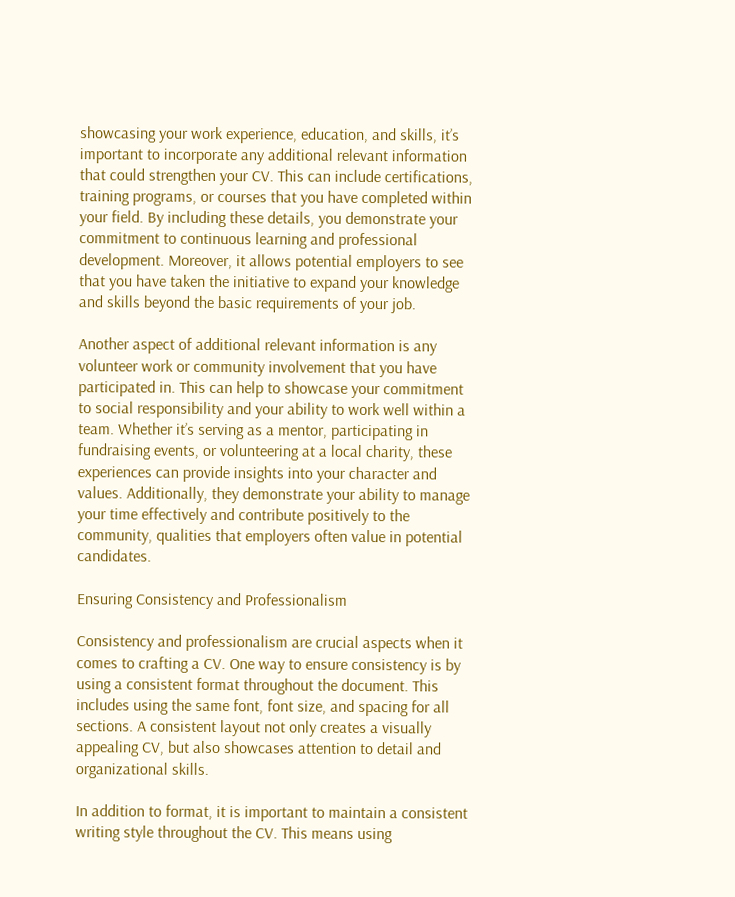showcasing your work experience, education, and skills, it’s important to incorporate any additional relevant information that could strengthen your CV. This can include certifications, training programs, or courses that you have completed within your field. By including these details, you demonstrate your commitment to continuous learning and professional development. Moreover, it allows potential employers to see that you have taken the initiative to expand your knowledge and skills beyond the basic requirements of your job.

Another aspect of additional relevant information is any volunteer work or community involvement that you have participated in. This can help to showcase your commitment to social responsibility and your ability to work well within a team. Whether it’s serving as a mentor, participating in fundraising events, or volunteering at a local charity, these experiences can provide insights into your character and values. Additionally, they demonstrate your ability to manage your time effectively and contribute positively to the community, qualities that employers often value in potential candidates.

Ensuring Consistency and Professionalism

Consistency and professionalism are crucial aspects when it comes to crafting a CV. One way to ensure consistency is by using a consistent format throughout the document. This includes using the same font, font size, and spacing for all sections. A consistent layout not only creates a visually appealing CV, but also showcases attention to detail and organizational skills.

In addition to format, it is important to maintain a consistent writing style throughout the CV. This means using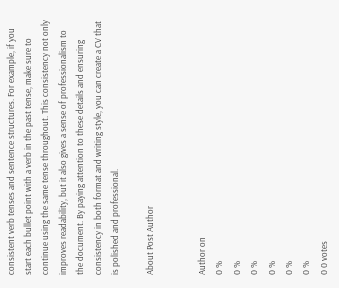consistent verb tenses and sentence structures. For example, if you start each bullet point with a verb in the past tense, make sure to continue using the same tense throughout. This consistency not only improves readability, but it also gives a sense of professionalism to the document. By paying attention to these details and ensuring consistency in both format and writing style, you can create a CV that is polished and professional.

About Post Author


Author on
0 %
0 %
0 %
0 %
0 %
0 %
0 0 votes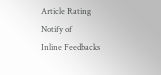Article Rating
Notify of
Inline Feedbacks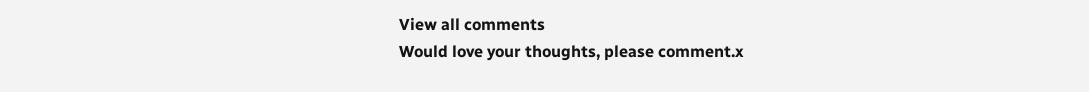View all comments
Would love your thoughts, please comment.x